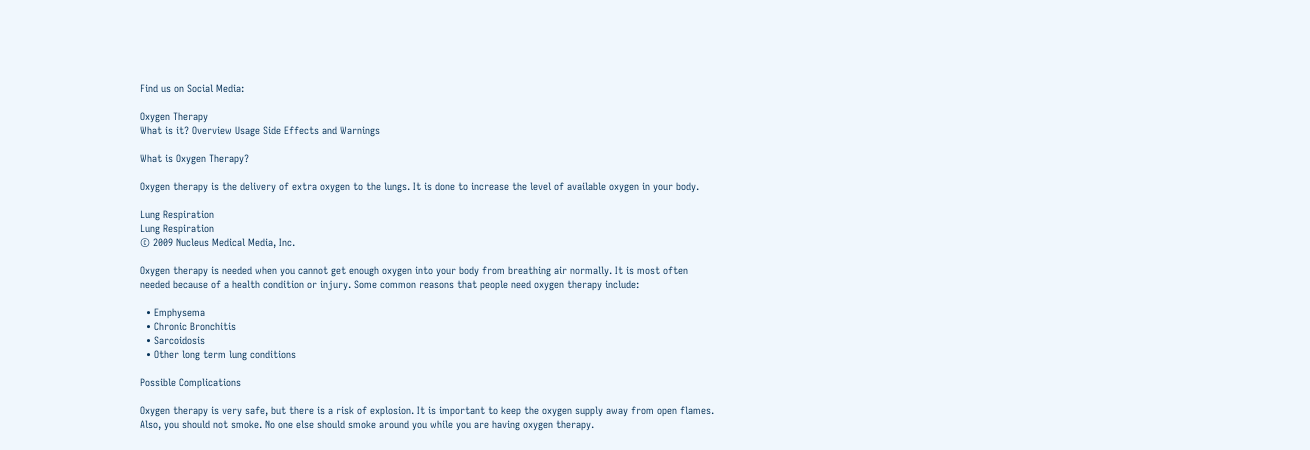Find us on Social Media:

Oxygen Therapy
What is it? Overview Usage Side Effects and Warnings

What is Oxygen Therapy?

Oxygen therapy is the delivery of extra oxygen to the lungs. It is done to increase the level of available oxygen in your body.

Lung Respiration
Lung Respiration
© 2009 Nucleus Medical Media, Inc.

Oxygen therapy is needed when you cannot get enough oxygen into your body from breathing air normally. It is most often needed because of a health condition or injury. Some common reasons that people need oxygen therapy include:

  • Emphysema
  • Chronic Bronchitis
  • Sarcoidosis
  • Other long term lung conditions

Possible Complications

Oxygen therapy is very safe, but there is a risk of explosion. It is important to keep the oxygen supply away from open flames. Also, you should not smoke. No one else should smoke around you while you are having oxygen therapy.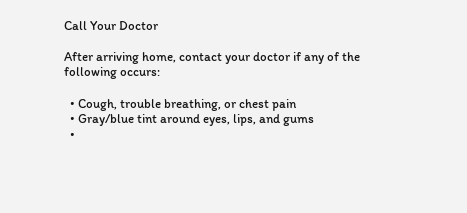Call Your Doctor

After arriving home, contact your doctor if any of the following occurs:

  • Cough, trouble breathing, or chest pain
  • Gray/blue tint around eyes, lips, and gums
  •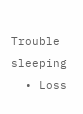Trouble sleeping
  • Loss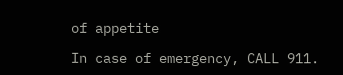of appetite

In case of emergency, CALL 911.